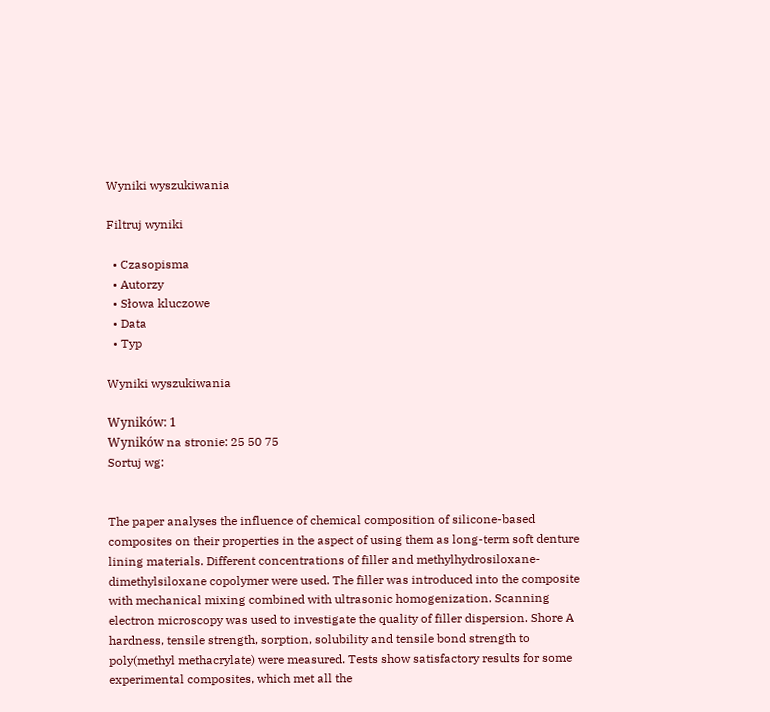Wyniki wyszukiwania

Filtruj wyniki

  • Czasopisma
  • Autorzy
  • Słowa kluczowe
  • Data
  • Typ

Wyniki wyszukiwania

Wyników: 1
Wyników na stronie: 25 50 75
Sortuj wg:


The paper analyses the influence of chemical composition of silicone-based composites on their properties in the aspect of using them as long-term soft denture lining materials. Different concentrations of filler and methylhydrosiloxane-dimethylsiloxane copolymer were used. The filler was introduced into the composite with mechanical mixing combined with ultrasonic homogenization. Scanning electron microscopy was used to investigate the quality of filler dispersion. Shore A hardness, tensile strength, sorption, solubility and tensile bond strength to poly(methyl methacrylate) were measured. Tests show satisfactory results for some experimental composites, which met all the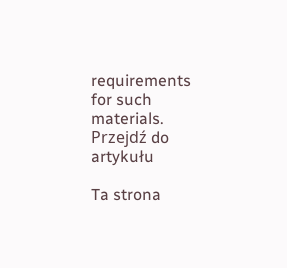requirements for such materials.
Przejdź do artykułu

Ta strona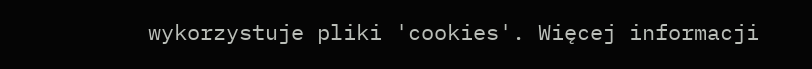wykorzystuje pliki 'cookies'. Więcej informacji